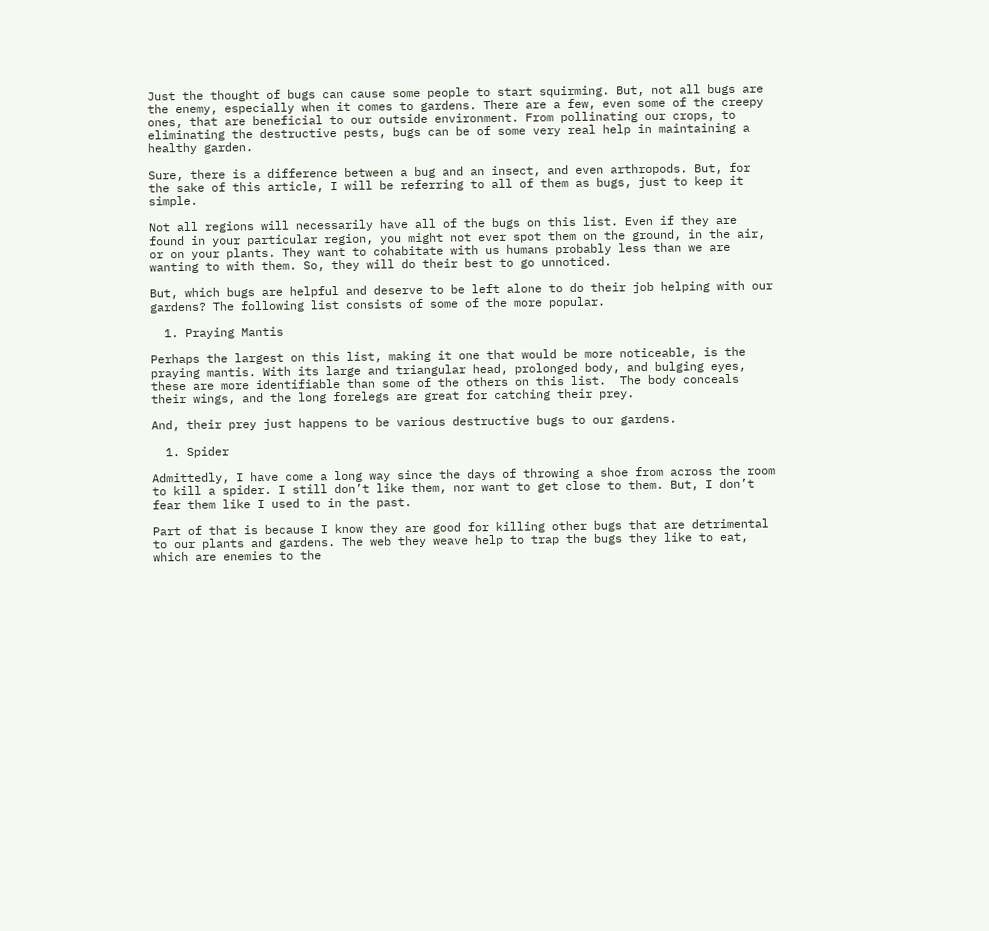Just the thought of bugs can cause some people to start squirming. But, not all bugs are the enemy, especially when it comes to gardens. There are a few, even some of the creepy ones, that are beneficial to our outside environment. From pollinating our crops, to eliminating the destructive pests, bugs can be of some very real help in maintaining a healthy garden.

Sure, there is a difference between a bug and an insect, and even arthropods. But, for the sake of this article, I will be referring to all of them as bugs, just to keep it simple.

Not all regions will necessarily have all of the bugs on this list. Even if they are found in your particular region, you might not ever spot them on the ground, in the air, or on your plants. They want to cohabitate with us humans probably less than we are wanting to with them. So, they will do their best to go unnoticed.

But, which bugs are helpful and deserve to be left alone to do their job helping with our gardens? The following list consists of some of the more popular.

  1. Praying Mantis

Perhaps the largest on this list, making it one that would be more noticeable, is the praying mantis. With its large and triangular head, prolonged body, and bulging eyes, these are more identifiable than some of the others on this list.  The body conceals their wings, and the long forelegs are great for catching their prey.

And, their prey just happens to be various destructive bugs to our gardens.

  1. Spider

Admittedly, I have come a long way since the days of throwing a shoe from across the room to kill a spider. I still don’t like them, nor want to get close to them. But, I don’t fear them like I used to in the past.

Part of that is because I know they are good for killing other bugs that are detrimental to our plants and gardens. The web they weave help to trap the bugs they like to eat, which are enemies to the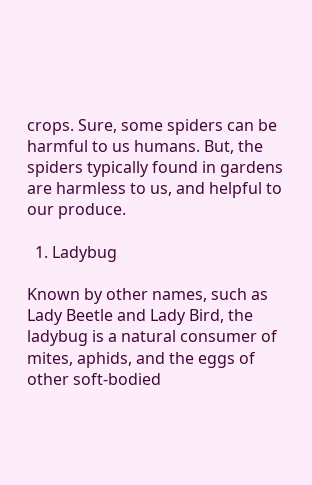crops. Sure, some spiders can be harmful to us humans. But, the spiders typically found in gardens are harmless to us, and helpful to our produce.

  1. Ladybug

Known by other names, such as Lady Beetle and Lady Bird, the ladybug is a natural consumer of mites, aphids, and the eggs of other soft-bodied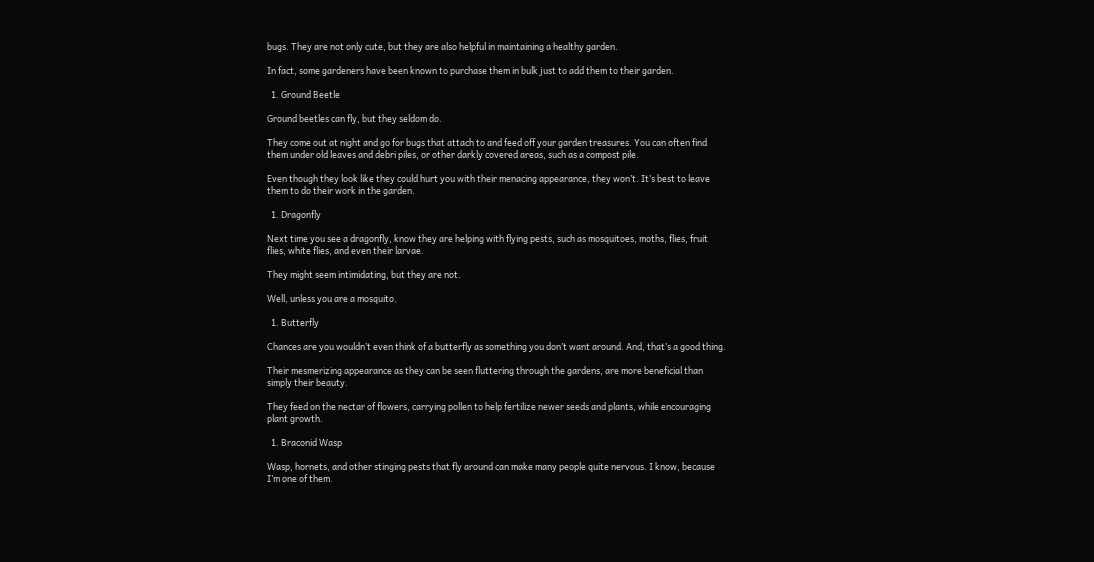bugs. They are not only cute, but they are also helpful in maintaining a healthy garden.

In fact, some gardeners have been known to purchase them in bulk just to add them to their garden.

  1. Ground Beetle

Ground beetles can fly, but they seldom do.

They come out at night and go for bugs that attach to and feed off your garden treasures. You can often find them under old leaves and debri piles, or other darkly covered areas, such as a compost pile.

Even though they look like they could hurt you with their menacing appearance, they won’t. It’s best to leave them to do their work in the garden.

  1. Dragonfly

Next time you see a dragonfly, know they are helping with flying pests, such as mosquitoes, moths, flies, fruit flies, white flies, and even their larvae.

They might seem intimidating, but they are not.

Well, unless you are a mosquito.

  1. Butterfly

Chances are you wouldn’t even think of a butterfly as something you don’t want around. And, that’s a good thing.

Their mesmerizing appearance as they can be seen fluttering through the gardens, are more beneficial than simply their beauty.

They feed on the nectar of flowers, carrying pollen to help fertilize newer seeds and plants, while encouraging plant growth.

  1. Braconid Wasp

Wasp, hornets, and other stinging pests that fly around can make many people quite nervous. I know, because I’m one of them.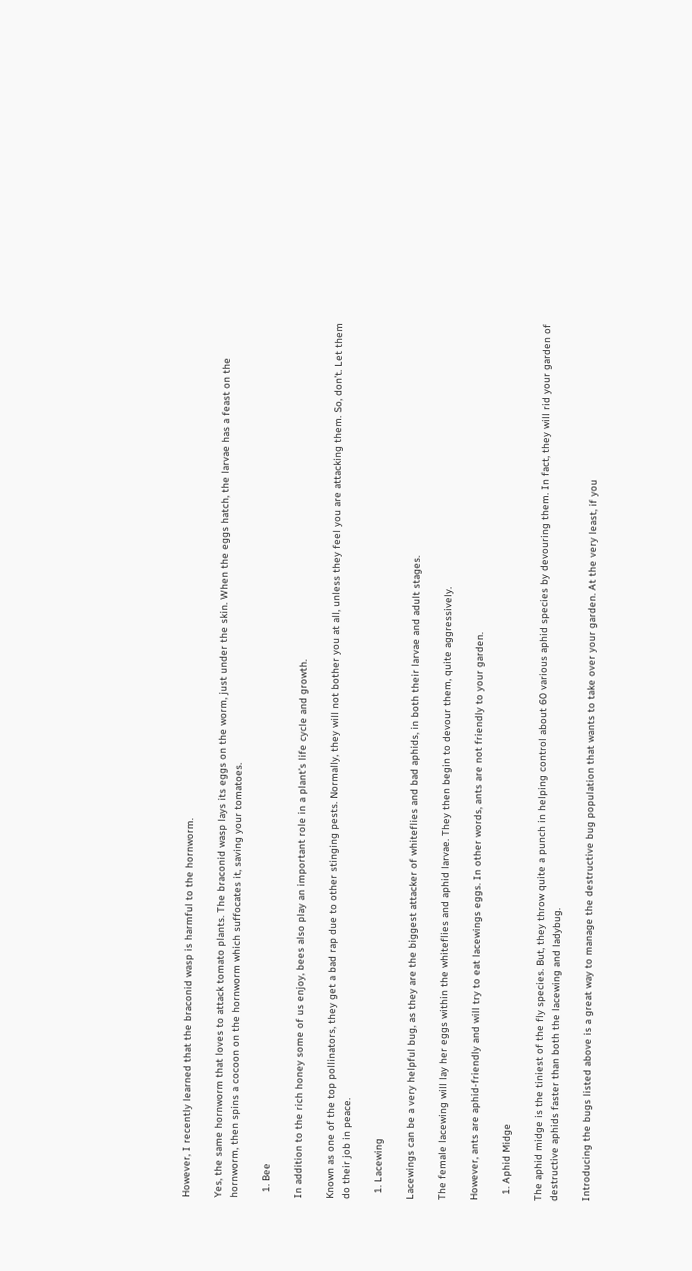However, I recently learned that the braconid wasp is harmful to the hornworm.

Yes, the same hornworm that loves to attack tomato plants. The braconid wasp lays its eggs on the worm, just under the skin. When the eggs hatch, the larvae has a feast on the hornworm, then spins a cocoon on the hornworm which suffocates it, saving your tomatoes.

  1. Bee

In addition to the rich honey some of us enjoy, bees also play an important role in a plant’s life cycle and growth.

Known as one of the top pollinators, they get a bad rap due to other stinging pests. Normally, they will not bother you at all, unless they feel you are attacking them. So, don’t. Let them do their job in peace.

  1. Lacewing

Lacewings can be a very helpful bug, as they are the biggest attacker of whiteflies and bad aphids, in both their larvae and adult stages.

The female lacewing will lay her eggs within the whiteflies and aphid larvae. They then begin to devour them, quite aggressively.

However, ants are aphid-friendly and will try to eat lacewings eggs. In other words, ants are not friendly to your garden.

  1. Aphid Midge

The aphid midge is the tiniest of the fly species. But, they throw quite a punch in helping control about 60 various aphid species by devouring them. In fact, they will rid your garden of destructive aphids faster than both the lacewing and ladybug.

Introducing the bugs listed above is a great way to manage the destructive bug population that wants to take over your garden. At the very least, if you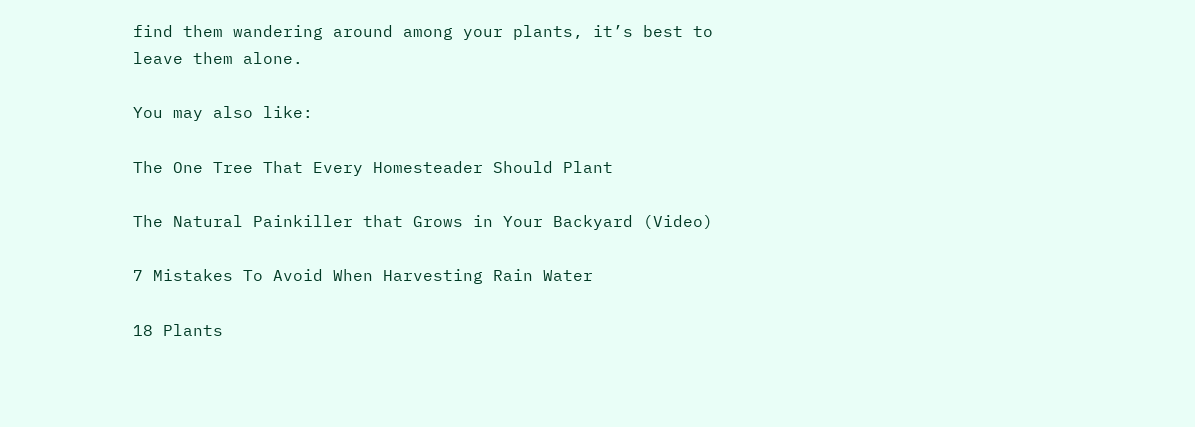find them wandering around among your plants, it’s best to leave them alone.

You may also like:

The One Tree That Every Homesteader Should Plant

The Natural Painkiller that Grows in Your Backyard (Video)

7 Mistakes To Avoid When Harvesting Rain Water

18 Plants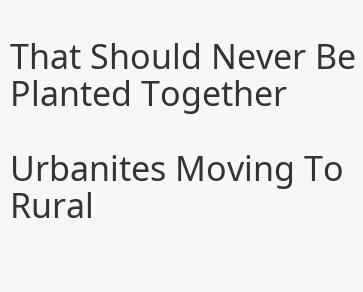That Should Never Be Planted Together

Urbanites Moving To Rural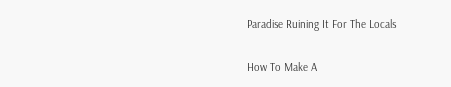Paradise Ruining It For The Locals

How To Make A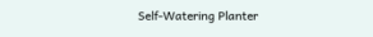Self-Watering Planter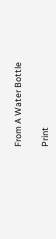From A Water Bottle

Print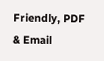Friendly, PDF & Email